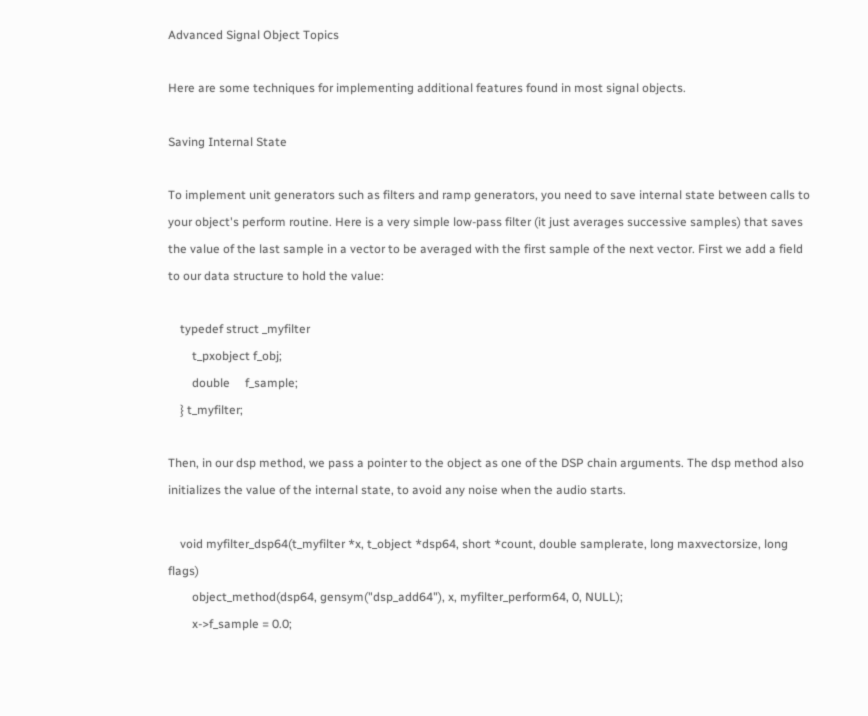Advanced Signal Object Topics

Here are some techniques for implementing additional features found in most signal objects.

Saving Internal State

To implement unit generators such as filters and ramp generators, you need to save internal state between calls to your object's perform routine. Here is a very simple low-pass filter (it just averages successive samples) that saves the value of the last sample in a vector to be averaged with the first sample of the next vector. First we add a field to our data structure to hold the value:

    typedef struct _myfilter
        t_pxobject f_obj;
        double     f_sample;
    } t_myfilter;

Then, in our dsp method, we pass a pointer to the object as one of the DSP chain arguments. The dsp method also initializes the value of the internal state, to avoid any noise when the audio starts.

    void myfilter_dsp64(t_myfilter *x, t_object *dsp64, short *count, double samplerate, long maxvectorsize, long flags)
        object_method(dsp64, gensym("dsp_add64"), x, myfilter_perform64, 0, NULL);
        x->f_sample = 0.0;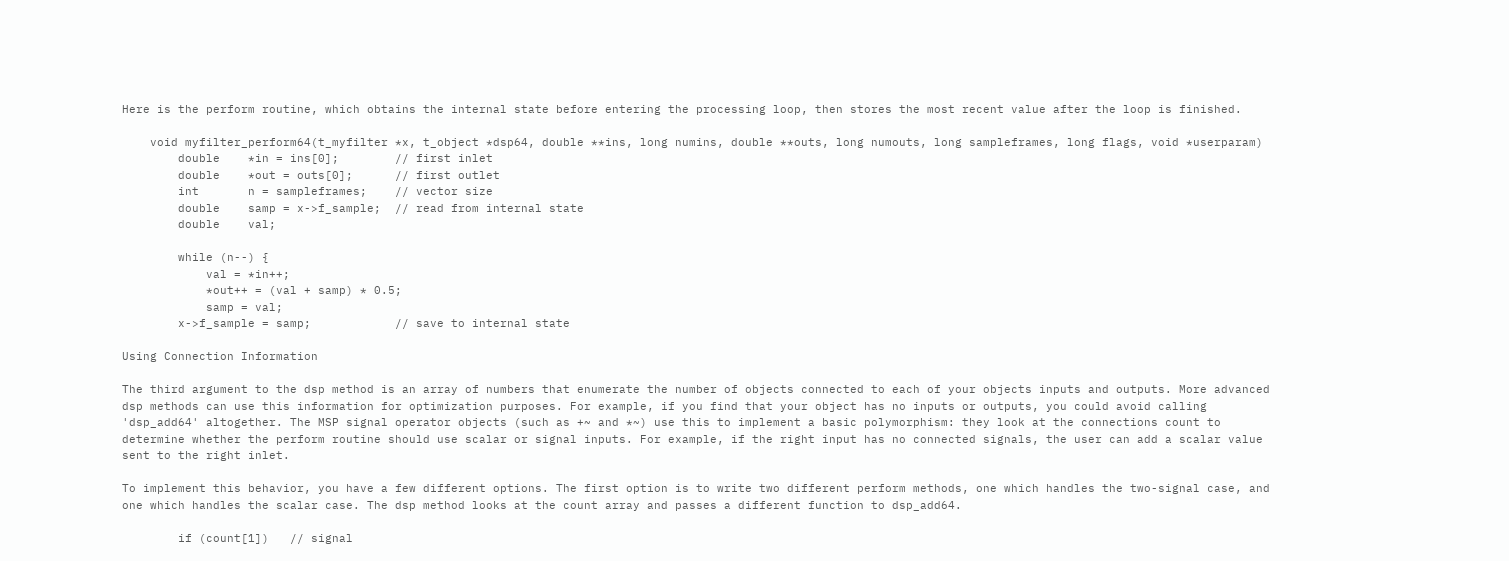Here is the perform routine, which obtains the internal state before entering the processing loop, then stores the most recent value after the loop is finished.

    void myfilter_perform64(t_myfilter *x, t_object *dsp64, double **ins, long numins, double **outs, long numouts, long sampleframes, long flags, void *userparam)
        double    *in = ins[0];        // first inlet
        double    *out = outs[0];      // first outlet
        int       n = sampleframes;    // vector size
        double    samp = x->f_sample;  // read from internal state
        double    val;

        while (n--) {
            val = *in++;
            *out++ = (val + samp) * 0.5;
            samp = val;
        x->f_sample = samp;            // save to internal state

Using Connection Information

The third argument to the dsp method is an array of numbers that enumerate the number of objects connected to each of your objects inputs and outputs. More advanced dsp methods can use this information for optimization purposes. For example, if you find that your object has no inputs or outputs, you could avoid calling 'dsp_add64' altogether. The MSP signal operator objects (such as +~ and *~) use this to implement a basic polymorphism: they look at the connections count to determine whether the perform routine should use scalar or signal inputs. For example, if the right input has no connected signals, the user can add a scalar value sent to the right inlet.

To implement this behavior, you have a few different options. The first option is to write two different perform methods, one which handles the two-signal case, and one which handles the scalar case. The dsp method looks at the count array and passes a different function to dsp_add64.

        if (count[1])   // signal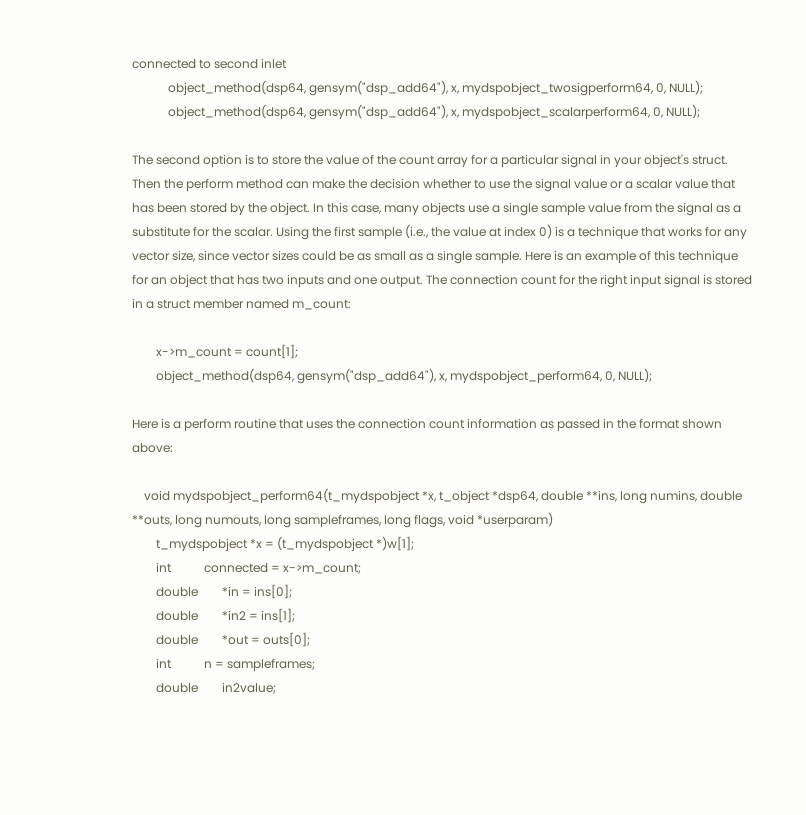connected to second inlet
            object_method(dsp64, gensym("dsp_add64"), x, mydspobject_twosigperform64, 0, NULL);
            object_method(dsp64, gensym("dsp_add64"), x, mydspobject_scalarperform64, 0, NULL);

The second option is to store the value of the count array for a particular signal in your object's struct. Then the perform method can make the decision whether to use the signal value or a scalar value that has been stored by the object. In this case, many objects use a single sample value from the signal as a substitute for the scalar. Using the first sample (i.e., the value at index 0) is a technique that works for any vector size, since vector sizes could be as small as a single sample. Here is an example of this technique for an object that has two inputs and one output. The connection count for the right input signal is stored in a struct member named m_count:

        x->m_count = count[1];
        object_method(dsp64, gensym("dsp_add64"), x, mydspobject_perform64, 0, NULL);

Here is a perform routine that uses the connection count information as passed in the format shown above:

    void mydspobject_perform64(t_mydspobject *x, t_object *dsp64, double **ins, long numins, double **outs, long numouts, long sampleframes, long flags, void *userparam)
        t_mydspobject *x = (t_mydspobject *)w[1];
        int           connected = x->m_count;
        double        *in = ins[0];
        double        *in2 = ins[1];
        double        *out = outs[0];
        int           n = sampleframes;
        double        in2value;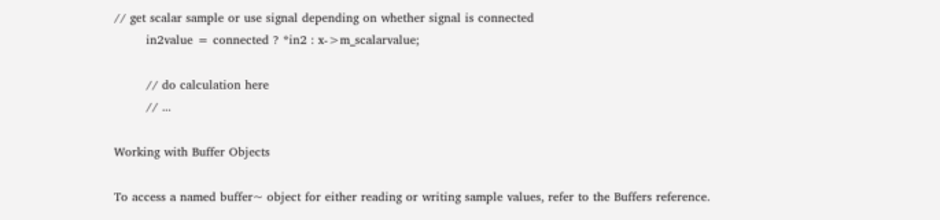// get scalar sample or use signal depending on whether signal is connected
        in2value = connected ? *in2 : x->m_scalarvalue;

        // do calculation here
        // ...

Working with Buffer Objects

To access a named buffer~ object for either reading or writing sample values, refer to the Buffers reference.